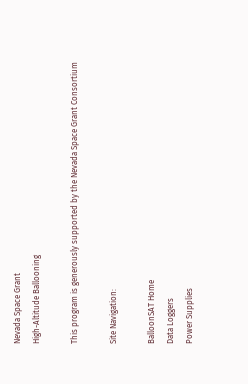Nevada Space Grant
High-Altitude Ballooning

This program is generously supported by the Nevada Space Grant Consortium

Site Navigation:

BalloonSAT Home
Data Loggers
Power Supplies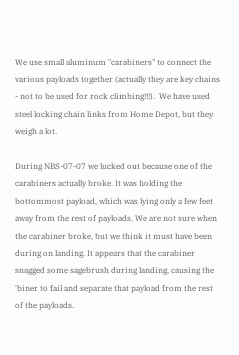We use small aluminum "carabiners" to connect the various payloads together (actually they are key chains - not to be used for rock climbing!!!).  We have used steel locking chain links from Home Depot, but they weigh a lot.

During NBS-07-07 we lucked out because one of the carabiners actually broke. It was holding the bottommost payload, which was lying only a few feet away from the rest of payloads. We are not sure when the carabiner broke, but we think it must have been during on landing. It appears that the carabiner snagged some sagebrush during landing, causing the 'biner to fail and separate that payload from the rest of the payloads.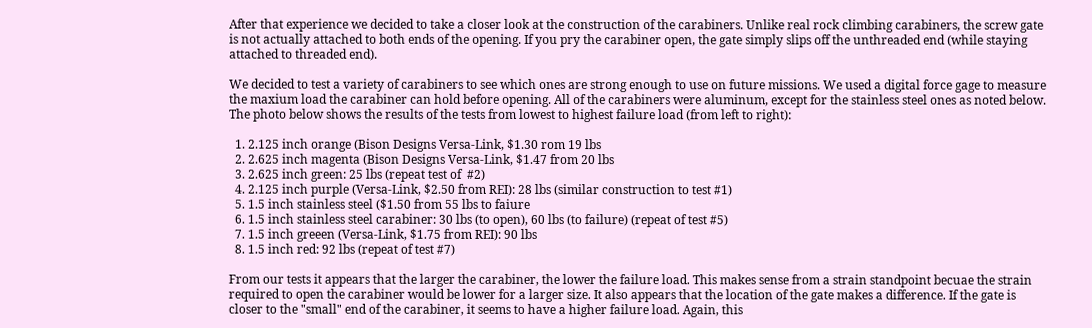After that experience we decided to take a closer look at the construction of the carabiners. Unlike real rock climbing carabiners, the screw gate is not actually attached to both ends of the opening. If you pry the carabiner open, the gate simply slips off the unthreaded end (while staying attached to threaded end).

We decided to test a variety of carabiners to see which ones are strong enough to use on future missions. We used a digital force gage to measure the maxium load the carabiner can hold before opening. All of the carabiners were aluminum, except for the stainless steel ones as noted below. The photo below shows the results of the tests from lowest to highest failure load (from left to right):

  1. 2.125 inch orange (Bison Designs Versa-Link, $1.30 rom 19 lbs
  2. 2.625 inch magenta (Bison Designs Versa-Link, $1.47 from 20 lbs
  3. 2.625 inch green: 25 lbs (repeat test of  #2)
  4. 2.125 inch purple (Versa-Link, $2.50 from REI): 28 lbs (similar construction to test #1)
  5. 1.5 inch stainless steel ($1.50 from 55 lbs to faiure
  6. 1.5 inch stainless steel carabiner: 30 lbs (to open), 60 lbs (to failure) (repeat of test #5)
  7. 1.5 inch greeen (Versa-Link, $1.75 from REI): 90 lbs
  8. 1.5 inch red: 92 lbs (repeat of test #7)

From our tests it appears that the larger the carabiner, the lower the failure load. This makes sense from a strain standpoint becuae the strain required to open the carabiner would be lower for a larger size. It also appears that the location of the gate makes a difference. If the gate is closer to the "small" end of the carabiner, it seems to have a higher failure load. Again, this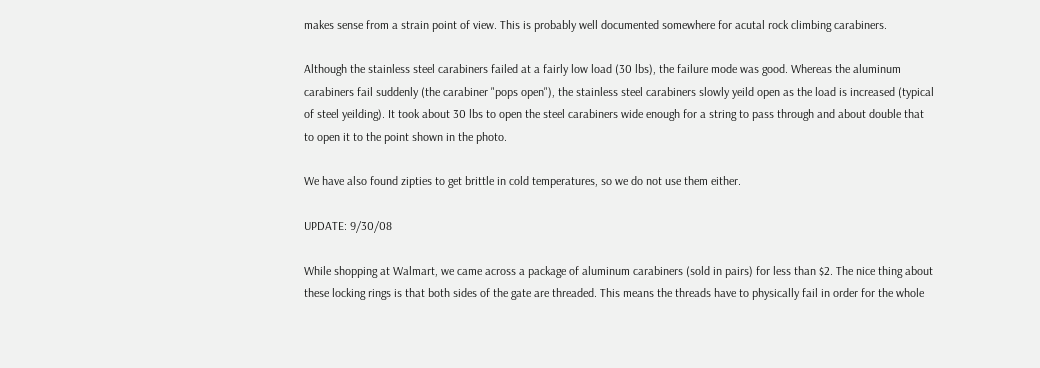makes sense from a strain point of view. This is probably well documented somewhere for acutal rock climbing carabiners.

Although the stainless steel carabiners failed at a fairly low load (30 lbs), the failure mode was good. Whereas the aluminum carabiners fail suddenly (the carabiner "pops open"), the stainless steel carabiners slowly yeild open as the load is increased (typical of steel yeilding). It took about 30 lbs to open the steel carabiners wide enough for a string to pass through and about double that to open it to the point shown in the photo.

We have also found zipties to get brittle in cold temperatures, so we do not use them either.

UPDATE: 9/30/08

While shopping at Walmart, we came across a package of aluminum carabiners (sold in pairs) for less than $2. The nice thing about these locking rings is that both sides of the gate are threaded. This means the threads have to physically fail in order for the whole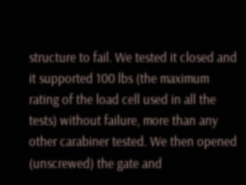structure to fail. We tested it closed and it supported 100 lbs (the maximum rating of the load cell used in all the tests) without failure, more than any other carabiner tested. We then opened (unscrewed) the gate and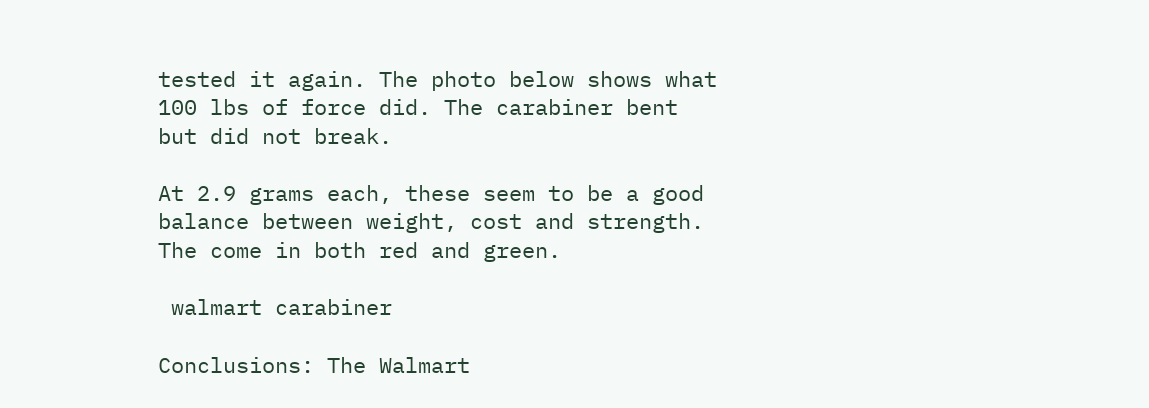tested it again. The photo below shows what 100 lbs of force did. The carabiner bent but did not break.

At 2.9 grams each, these seem to be a good balance between weight, cost and strength. The come in both red and green.

 walmart carabiner

Conclusions: The Walmart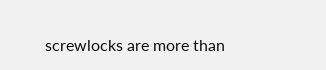screwlocks are more than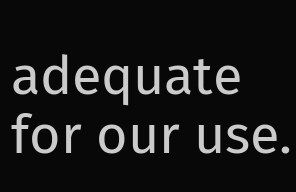adequate for our use.